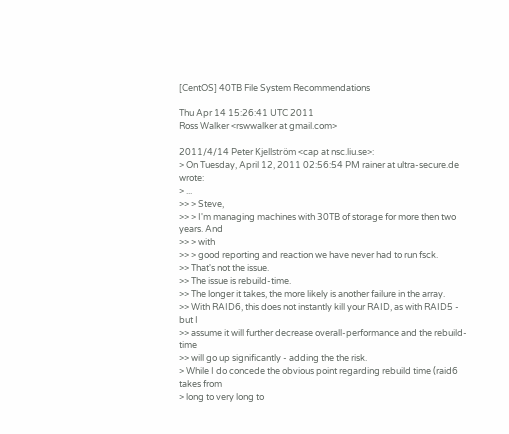[CentOS] 40TB File System Recommendations

Thu Apr 14 15:26:41 UTC 2011
Ross Walker <rswwalker at gmail.com>

2011/4/14 Peter Kjellström <cap at nsc.liu.se>:
> On Tuesday, April 12, 2011 02:56:54 PM rainer at ultra-secure.de wrote:
> ...
>> > Steve,
>> > I'm managing machines with 30TB of storage for more then two years. And
>> > with
>> > good reporting and reaction we have never had to run fsck.
>> That's not the issue.
>> The issue is rebuild-time.
>> The longer it takes, the more likely is another failure in the array.
>> With RAID6, this does not instantly kill your RAID, as with RAID5 - but I
>> assume it will further decrease overall-performance and the rebuild-time
>> will go up significantly - adding the the risk.
> While I do concede the obvious point regarding rebuild time (raid6 takes from
> long to very long to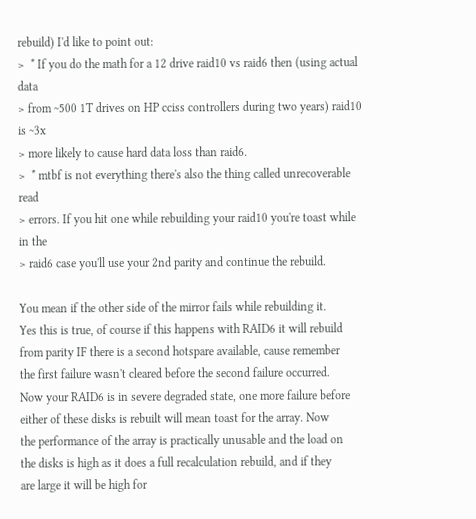rebuild) I'd like to point out:
>  * If you do the math for a 12 drive raid10 vs raid6 then (using actual data
> from ~500 1T drives on HP cciss controllers during two years) raid10 is ~3x
> more likely to cause hard data loss than raid6.
>  * mtbf is not everything there's also the thing called unrecoverable read
> errors. If you hit one while rebuilding your raid10 you're toast while in the
> raid6 case you'll use your 2nd parity and continue the rebuild.

You mean if the other side of the mirror fails while rebuilding it.
Yes this is true, of course if this happens with RAID6 it will rebuild
from parity IF there is a second hotspare available, cause remember
the first failure wasn't cleared before the second failure occurred.
Now your RAID6 is in severe degraded state, one more failure before
either of these disks is rebuilt will mean toast for the array. Now
the performance of the array is practically unusable and the load on
the disks is high as it does a full recalculation rebuild, and if they
are large it will be high for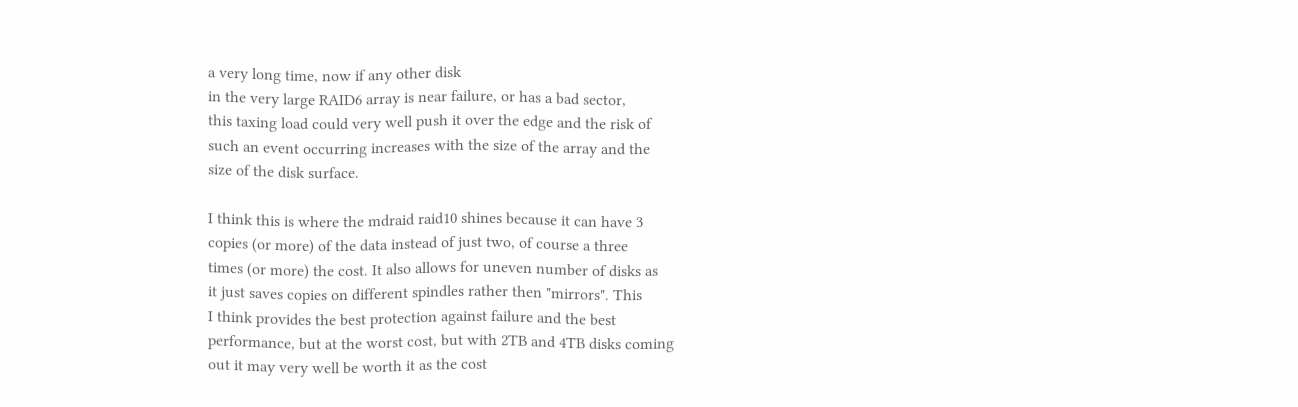a very long time, now if any other disk
in the very large RAID6 array is near failure, or has a bad sector,
this taxing load could very well push it over the edge and the risk of
such an event occurring increases with the size of the array and the
size of the disk surface.

I think this is where the mdraid raid10 shines because it can have 3
copies (or more) of the data instead of just two, of course a three
times (or more) the cost. It also allows for uneven number of disks as
it just saves copies on different spindles rather then "mirrors". This
I think provides the best protection against failure and the best
performance, but at the worst cost, but with 2TB and 4TB disks coming
out it may very well be worth it as the cost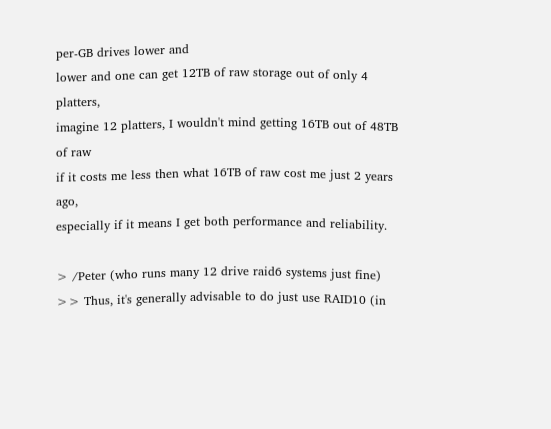per-GB drives lower and
lower and one can get 12TB of raw storage out of only 4 platters,
imagine 12 platters, I wouldn't mind getting 16TB out of 48TB of raw
if it costs me less then what 16TB of raw cost me just 2 years ago,
especially if it means I get both performance and reliability.

> /Peter (who runs many 12 drive raid6 systems just fine)
>> Thus, it's generally advisable to do just use RAID10 (in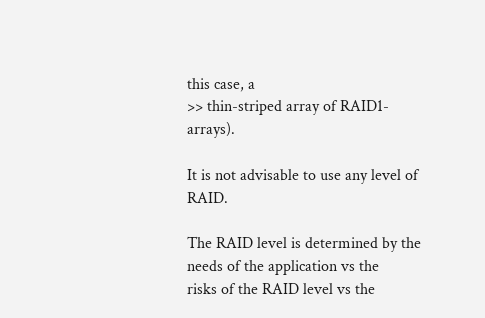this case, a
>> thin-striped array of RAID1-arrays).

It is not advisable to use any level of RAID.

The RAID level is determined by the needs of the application vs the
risks of the RAID level vs the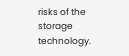risks of the storage technology.